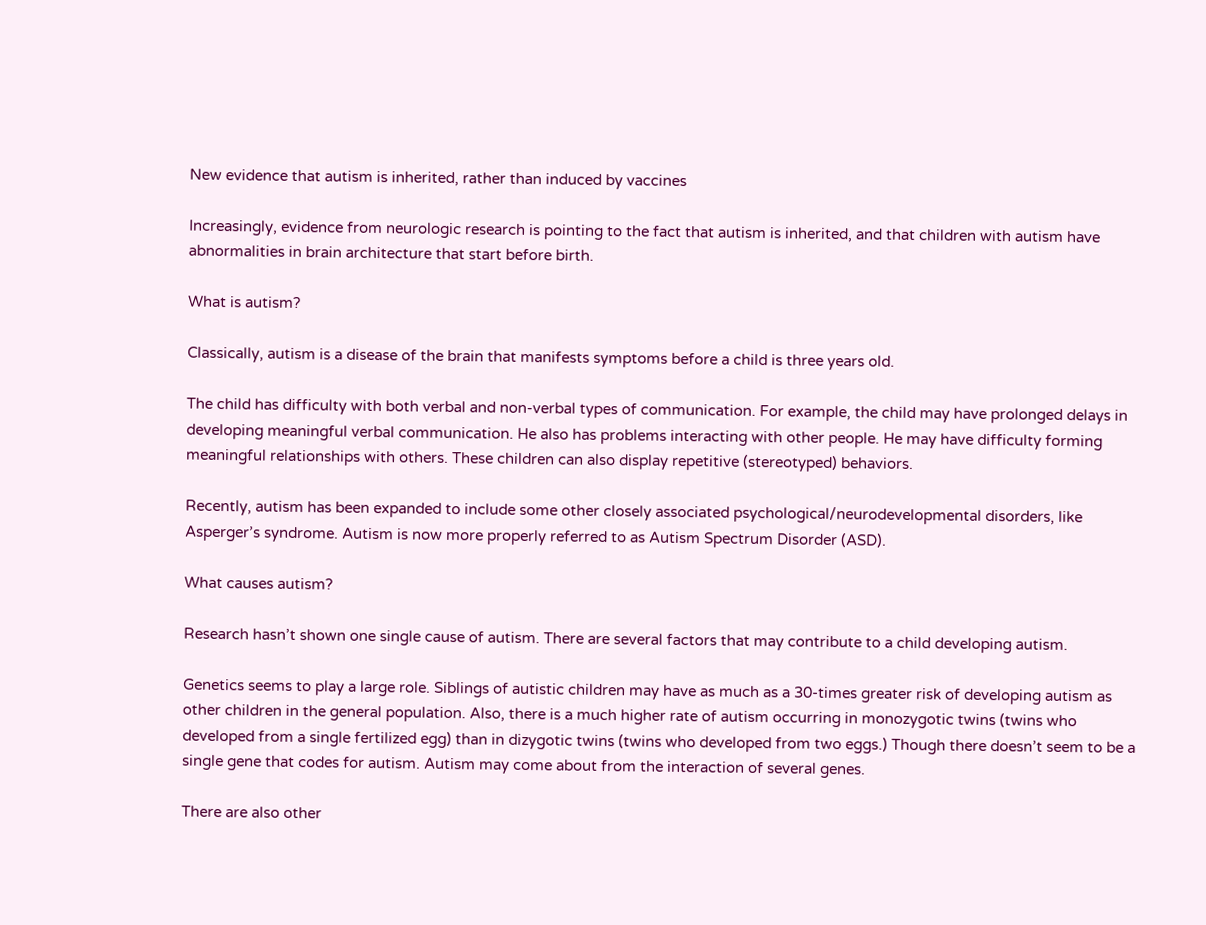New evidence that autism is inherited, rather than induced by vaccines

Increasingly, evidence from neurologic research is pointing to the fact that autism is inherited, and that children with autism have abnormalities in brain architecture that start before birth.

What is autism?

Classically, autism is a disease of the brain that manifests symptoms before a child is three years old.

The child has difficulty with both verbal and non-verbal types of communication. For example, the child may have prolonged delays in developing meaningful verbal communication. He also has problems interacting with other people. He may have difficulty forming meaningful relationships with others. These children can also display repetitive (stereotyped) behaviors.

Recently, autism has been expanded to include some other closely associated psychological/neurodevelopmental disorders, like Asperger’s syndrome. Autism is now more properly referred to as Autism Spectrum Disorder (ASD).

What causes autism?

Research hasn’t shown one single cause of autism. There are several factors that may contribute to a child developing autism.

Genetics seems to play a large role. Siblings of autistic children may have as much as a 30-times greater risk of developing autism as other children in the general population. Also, there is a much higher rate of autism occurring in monozygotic twins (twins who developed from a single fertilized egg) than in dizygotic twins (twins who developed from two eggs.) Though there doesn’t seem to be a single gene that codes for autism. Autism may come about from the interaction of several genes.

There are also other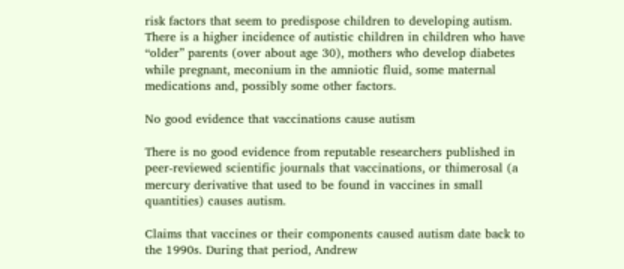risk factors that seem to predispose children to developing autism. There is a higher incidence of autistic children in children who have “older” parents (over about age 30), mothers who develop diabetes while pregnant, meconium in the amniotic fluid, some maternal medications and, possibly some other factors.

No good evidence that vaccinations cause autism

There is no good evidence from reputable researchers published in peer-reviewed scientific journals that vaccinations, or thimerosal (a mercury derivative that used to be found in vaccines in small quantities) causes autism.

Claims that vaccines or their components caused autism date back to the 1990s. During that period, Andrew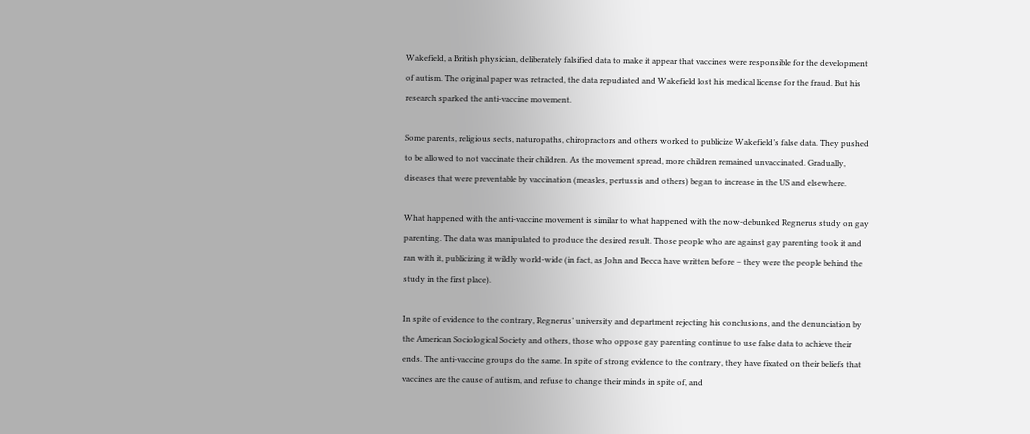Wakefield, a British physician, deliberately falsified data to make it appear that vaccines were responsible for the development of autism. The original paper was retracted, the data repudiated and Wakefield lost his medical license for the fraud. But his research sparked the anti-vaccine movement.

Some parents, religious sects, naturopaths, chiropractors and others worked to publicize Wakefield’s false data. They pushed to be allowed to not vaccinate their children. As the movement spread, more children remained unvaccinated. Gradually, diseases that were preventable by vaccination (measles, pertussis and others) began to increase in the US and elsewhere.

What happened with the anti-vaccine movement is similar to what happened with the now-debunked Regnerus study on gay parenting. The data was manipulated to produce the desired result. Those people who are against gay parenting took it and ran with it, publicizing it wildly world-wide (in fact, as John and Becca have written before – they were the people behind the study in the first place).

In spite of evidence to the contrary, Regnerus’ university and department rejecting his conclusions, and the denunciation by the American Sociological Society and others, those who oppose gay parenting continue to use false data to achieve their ends. The anti-vaccine groups do the same. In spite of strong evidence to the contrary, they have fixated on their beliefs that vaccines are the cause of autism, and refuse to change their minds in spite of, and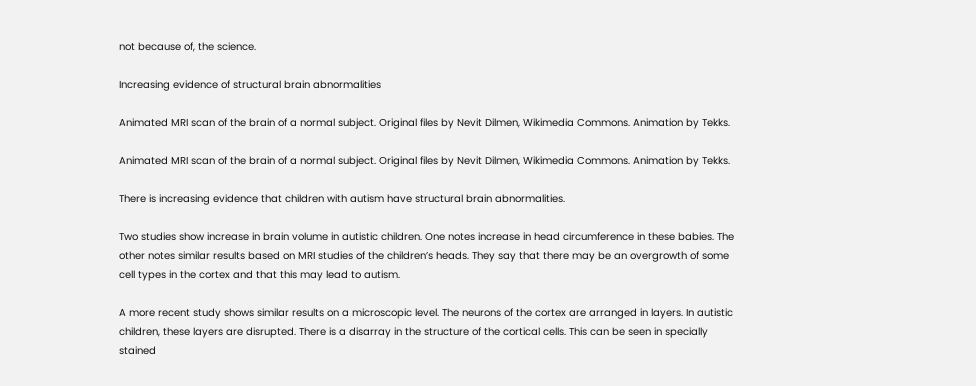not because of, the science.

Increasing evidence of structural brain abnormalities

Animated MRI scan of the brain of a normal subject. Original files by Nevit Dilmen, Wikimedia Commons. Animation by Tekks.

Animated MRI scan of the brain of a normal subject. Original files by Nevit Dilmen, Wikimedia Commons. Animation by Tekks.

There is increasing evidence that children with autism have structural brain abnormalities.

Two studies show increase in brain volume in autistic children. One notes increase in head circumference in these babies. The other notes similar results based on MRI studies of the children’s heads. They say that there may be an overgrowth of some cell types in the cortex and that this may lead to autism.

A more recent study shows similar results on a microscopic level. The neurons of the cortex are arranged in layers. In autistic children, these layers are disrupted. There is a disarray in the structure of the cortical cells. This can be seen in specially stained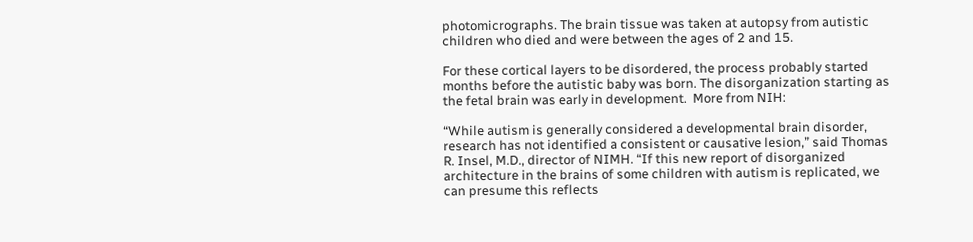photomicrographs. The brain tissue was taken at autopsy from autistic children who died and were between the ages of 2 and 15.

For these cortical layers to be disordered, the process probably started months before the autistic baby was born. The disorganization starting as the fetal brain was early in development.  More from NIH:

“While autism is generally considered a developmental brain disorder, research has not identified a consistent or causative lesion,” said Thomas R. Insel, M.D., director of NIMH. “If this new report of disorganized architecture in the brains of some children with autism is replicated, we can presume this reflects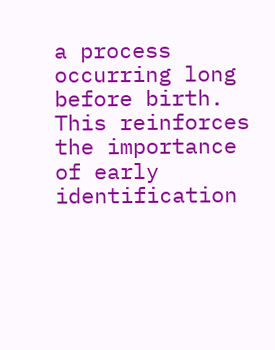a process occurring long before birth. This reinforces the importance of early identification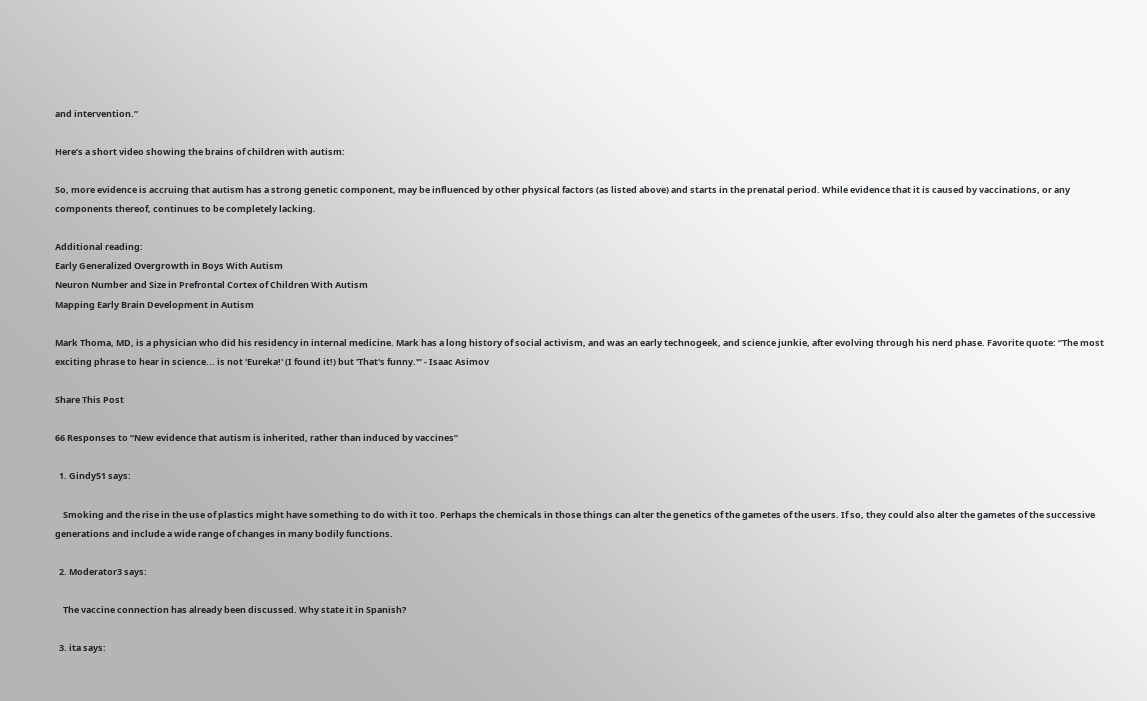and intervention.”

Here’s a short video showing the brains of children with autism:

So, more evidence is accruing that autism has a strong genetic component, may be influenced by other physical factors (as listed above) and starts in the prenatal period. While evidence that it is caused by vaccinations, or any components thereof, continues to be completely lacking.

Additional reading:
Early Generalized Overgrowth in Boys With Autism
Neuron Number and Size in Prefrontal Cortex of Children With Autism
Mapping Early Brain Development in Autism

Mark Thoma, MD, is a physician who did his residency in internal medicine. Mark has a long history of social activism, and was an early technogeek, and science junkie, after evolving through his nerd phase. Favorite quote: “The most exciting phrase to hear in science... is not 'Eureka!' (I found it!) but 'That's funny.'” - Isaac Asimov

Share This Post

66 Responses to “New evidence that autism is inherited, rather than induced by vaccines”

  1. Gindy51 says:

    Smoking and the rise in the use of plastics might have something to do with it too. Perhaps the chemicals in those things can alter the genetics of the gametes of the users. If so, they could also alter the gametes of the successive generations and include a wide range of changes in many bodily functions.

  2. Moderator3 says:

    The vaccine connection has already been discussed. Why state it in Spanish?

  3. ita says: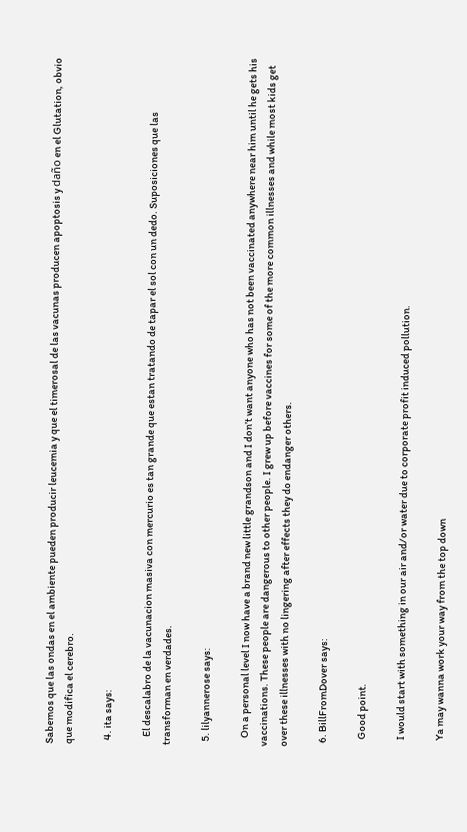Sabemos que las ondas en el ambiente pueden producir leucemia y que el timerosal de las vacunas producen apoptosis y daño en el Glutation, obvio que modifica el cerebro.

  4. ita says:

    El descalabro de la vacunacion masiva con mercurio es tan grande que estan tratando de tapar el sol con un dedo. Suposiciones que las transforman en verdades.

  5. lilyannerose says:

    On a personal level I now have a brand new little grandson and I don’t want anyone who has not been vaccinated anywhere near him until he gets his vaccinations. These people are dangerous to other people. I grew up before vaccines for some of the more common illnesses and while most kids get over these illnesses with no lingering after effects they do endanger others.

  6. BillFromDover says:

    Good point.

    I would start with something in our air and/or water due to corporate profit induced pollution.

    Ya may wanna work your way from the top down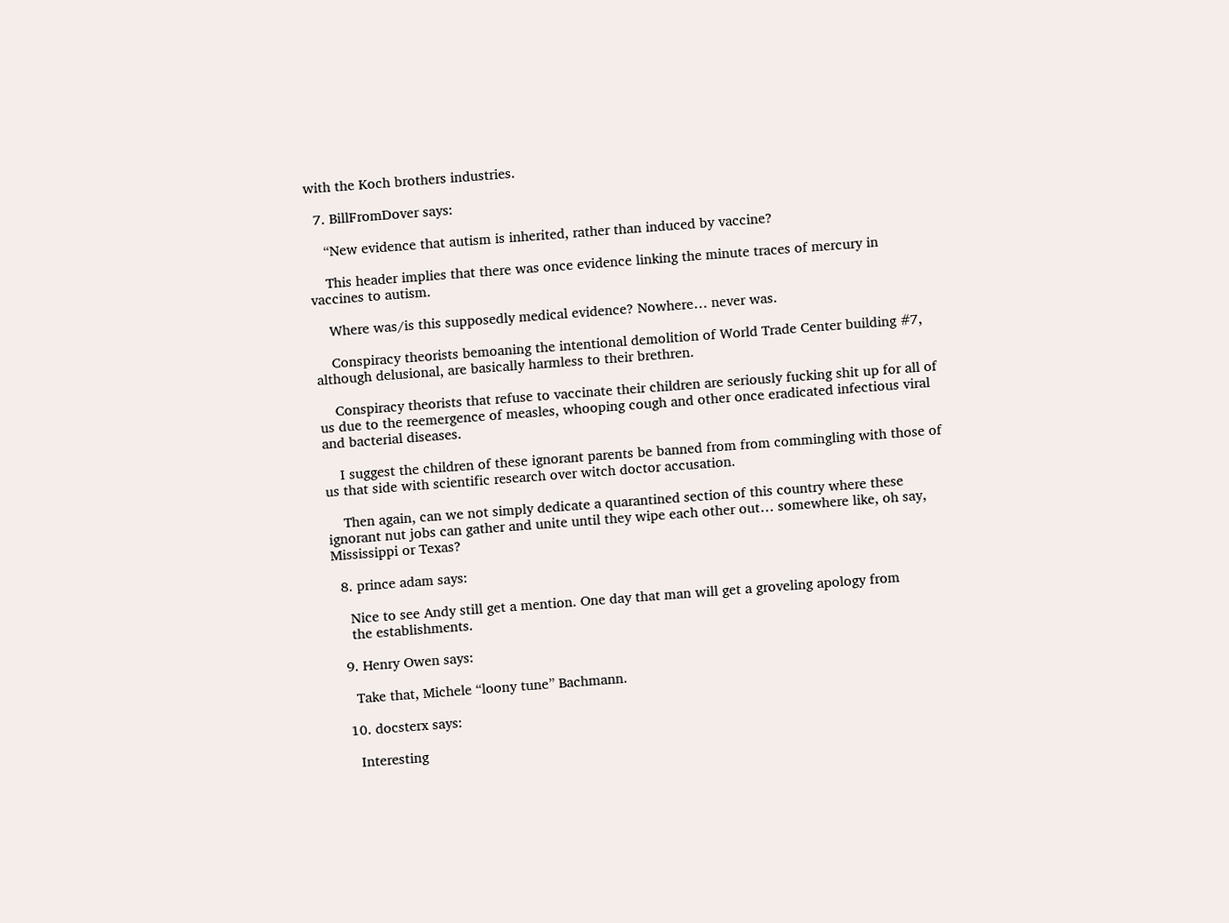with the Koch brothers industries.

  7. BillFromDover says:

    “New evidence that autism is inherited, rather than induced by vaccine?

    This header implies that there was once evidence linking the minute traces of mercury in vaccines to autism.

    Where was/is this supposedly medical evidence? Nowhere… never was.

    Conspiracy theorists bemoaning the intentional demolition of World Trade Center building #7, although delusional, are basically harmless to their brethren.

    Conspiracy theorists that refuse to vaccinate their children are seriously fucking shit up for all of us due to the reemergence of measles, whooping cough and other once eradicated infectious viral and bacterial diseases.

    I suggest the children of these ignorant parents be banned from from commingling with those of us that side with scientific research over witch doctor accusation.

    Then again, can we not simply dedicate a quarantined section of this country where these ignorant nut jobs can gather and unite until they wipe each other out… somewhere like, oh say, Mississippi or Texas?

  8. prince adam says:

    Nice to see Andy still get a mention. One day that man will get a groveling apology from
    the establishments.

  9. Henry Owen says:

    Take that, Michele “loony tune” Bachmann.

  10. docsterx says:

    Interesting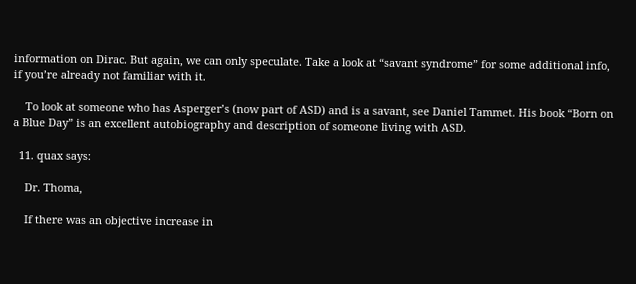information on Dirac. But again, we can only speculate. Take a look at “savant syndrome” for some additional info, if you’re already not familiar with it.

    To look at someone who has Asperger’s (now part of ASD) and is a savant, see Daniel Tammet. His book “Born on a Blue Day” is an excellent autobiography and description of someone living with ASD.

  11. quax says:

    Dr. Thoma,

    If there was an objective increase in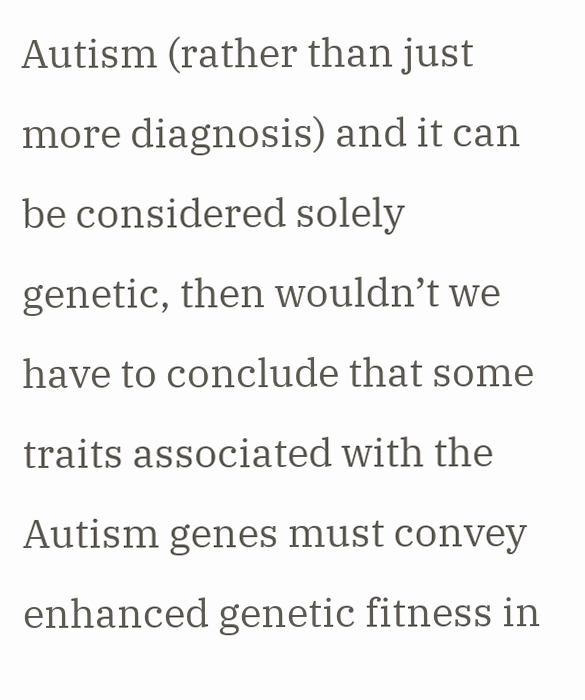Autism (rather than just more diagnosis) and it can be considered solely genetic, then wouldn’t we have to conclude that some traits associated with the Autism genes must convey enhanced genetic fitness in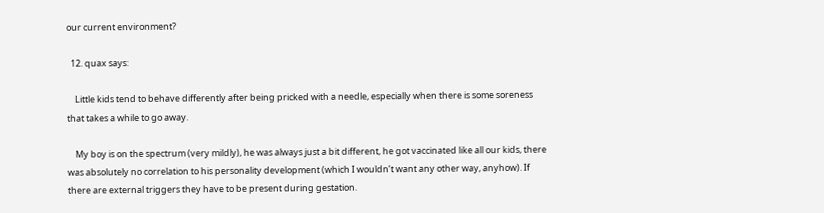our current environment?

  12. quax says:

    Little kids tend to behave differently after being pricked with a needle, especially when there is some soreness that takes a while to go away.

    My boy is on the spectrum (very mildly), he was always just a bit different, he got vaccinated like all our kids, there was absolutely no correlation to his personality development (which I wouldn’t want any other way, anyhow). If there are external triggers they have to be present during gestation.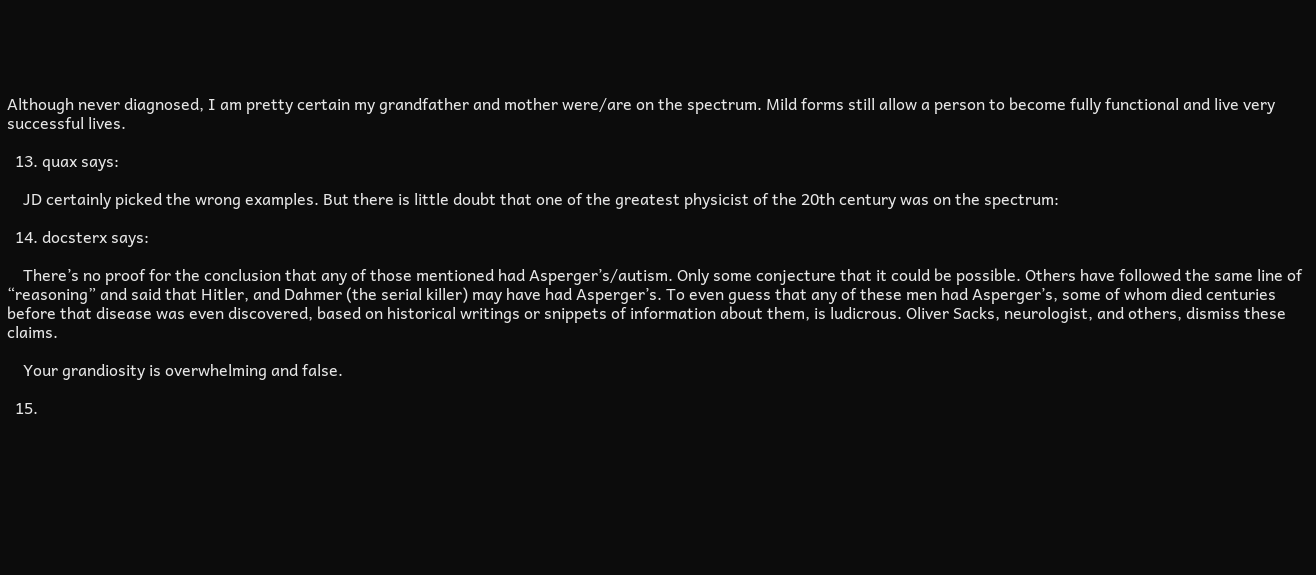Although never diagnosed, I am pretty certain my grandfather and mother were/are on the spectrum. Mild forms still allow a person to become fully functional and live very successful lives.

  13. quax says:

    JD certainly picked the wrong examples. But there is little doubt that one of the greatest physicist of the 20th century was on the spectrum:

  14. docsterx says:

    There’s no proof for the conclusion that any of those mentioned had Asperger’s/autism. Only some conjecture that it could be possible. Others have followed the same line of “reasoning” and said that Hitler, and Dahmer (the serial killer) may have had Asperger’s. To even guess that any of these men had Asperger’s, some of whom died centuries before that disease was even discovered, based on historical writings or snippets of information about them, is ludicrous. Oliver Sacks, neurologist, and others, dismiss these claims.

    Your grandiosity is overwhelming and false.

  15.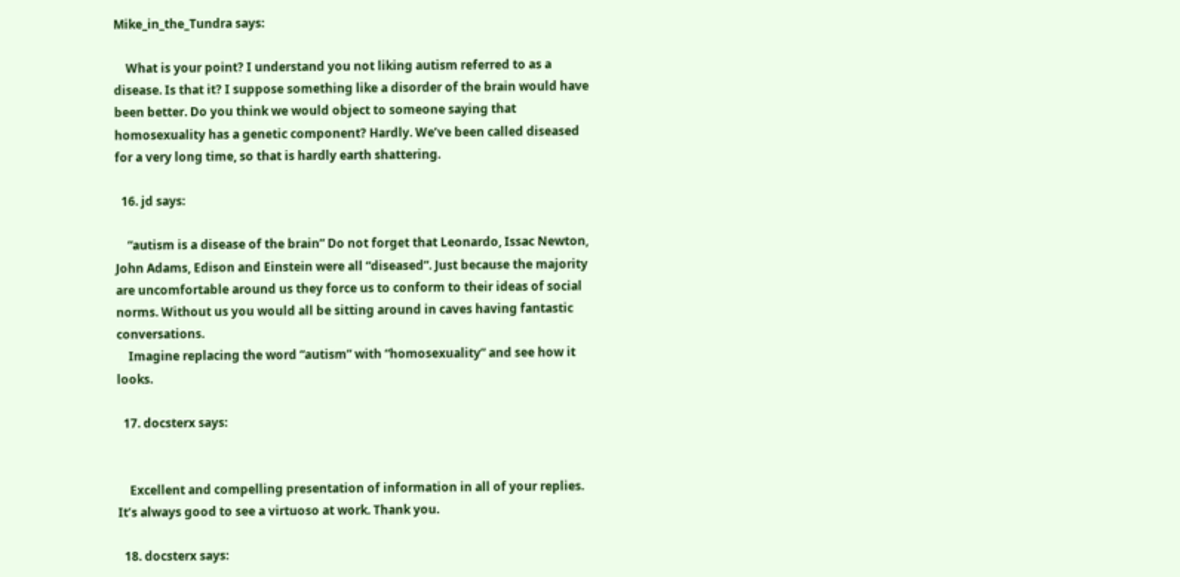Mike_in_the_Tundra says:

    What is your point? I understand you not liking autism referred to as a disease. Is that it? I suppose something like a disorder of the brain would have been better. Do you think we would object to someone saying that homosexuality has a genetic component? Hardly. We’ve been called diseased for a very long time, so that is hardly earth shattering.

  16. jd says:

    “autism is a disease of the brain” Do not forget that Leonardo, Issac Newton, John Adams, Edison and Einstein were all “diseased”. Just because the majority are uncomfortable around us they force us to conform to their ideas of social norms. Without us you would all be sitting around in caves having fantastic conversations.
    Imagine replacing the word “autism” with “homosexuality” and see how it looks.

  17. docsterx says:


    Excellent and compelling presentation of information in all of your replies. It’s always good to see a virtuoso at work. Thank you.

  18. docsterx says: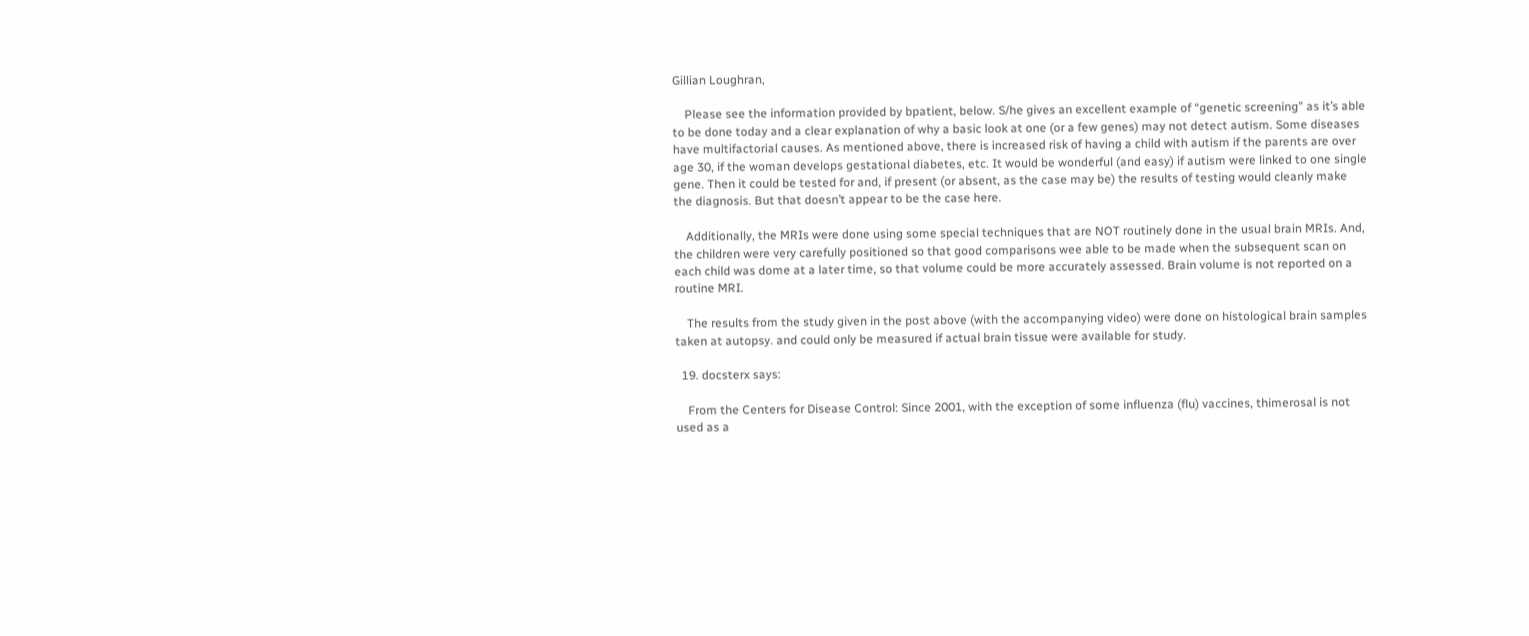Gillian Loughran,

    Please see the information provided by bpatient, below. S/he gives an excellent example of “genetic screening” as it’s able to be done today and a clear explanation of why a basic look at one (or a few genes) may not detect autism. Some diseases have multifactorial causes. As mentioned above, there is increased risk of having a child with autism if the parents are over age 30, if the woman develops gestational diabetes, etc. It would be wonderful (and easy) if autism were linked to one single gene. Then it could be tested for and, if present (or absent, as the case may be) the results of testing would cleanly make the diagnosis. But that doesn’t appear to be the case here.

    Additionally, the MRIs were done using some special techniques that are NOT routinely done in the usual brain MRIs. And, the children were very carefully positioned so that good comparisons wee able to be made when the subsequent scan on each child was dome at a later time, so that volume could be more accurately assessed. Brain volume is not reported on a routine MRI.

    The results from the study given in the post above (with the accompanying video) were done on histological brain samples taken at autopsy. and could only be measured if actual brain tissue were available for study.

  19. docsterx says:

    From the Centers for Disease Control: Since 2001, with the exception of some influenza (flu) vaccines, thimerosal is not used as a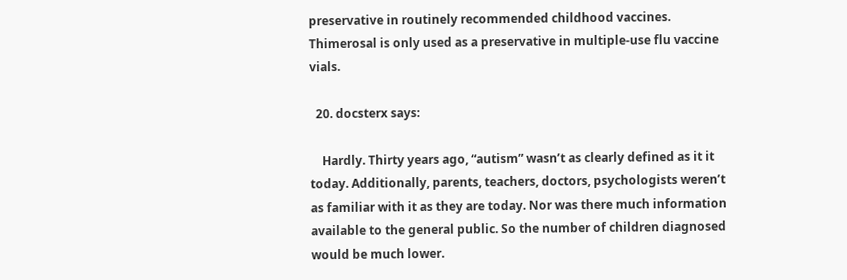preservative in routinely recommended childhood vaccines. Thimerosal is only used as a preservative in multiple-use flu vaccine vials.

  20. docsterx says:

    Hardly. Thirty years ago, “autism” wasn’t as clearly defined as it it today. Additionally, parents, teachers, doctors, psychologists weren’t as familiar with it as they are today. Nor was there much information available to the general public. So the number of children diagnosed would be much lower.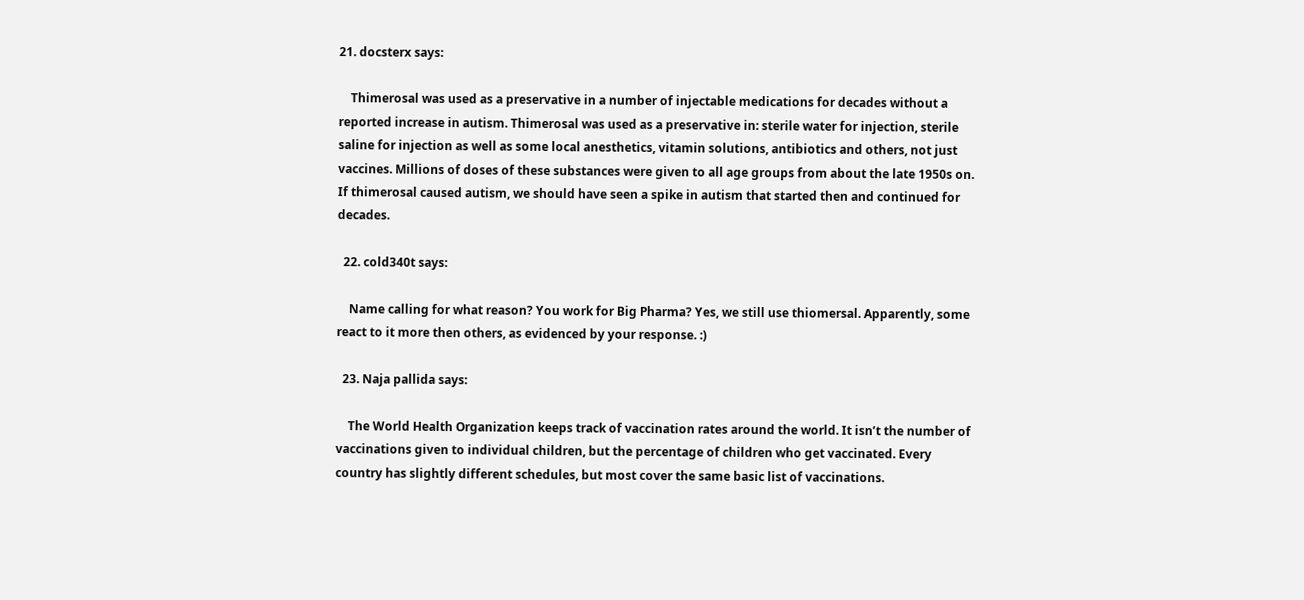21. docsterx says:

    Thimerosal was used as a preservative in a number of injectable medications for decades without a reported increase in autism. Thimerosal was used as a preservative in: sterile water for injection, sterile saline for injection as well as some local anesthetics, vitamin solutions, antibiotics and others, not just vaccines. Millions of doses of these substances were given to all age groups from about the late 1950s on. If thimerosal caused autism, we should have seen a spike in autism that started then and continued for decades.

  22. cold340t says:

    Name calling for what reason? You work for Big Pharma? Yes, we still use thiomersal. Apparently, some react to it more then others, as evidenced by your response. :)

  23. Naja pallida says:

    The World Health Organization keeps track of vaccination rates around the world. It isn’t the number of vaccinations given to individual children, but the percentage of children who get vaccinated. Every country has slightly different schedules, but most cover the same basic list of vaccinations.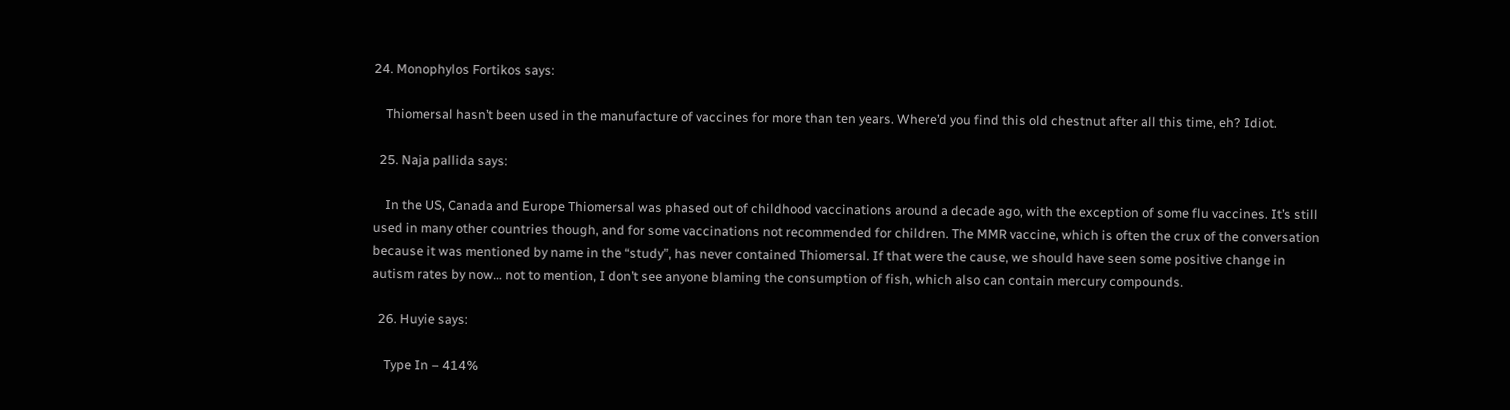24. Monophylos Fortikos says:

    Thiomersal hasn’t been used in the manufacture of vaccines for more than ten years. Where’d you find this old chestnut after all this time, eh? Idiot.

  25. Naja pallida says:

    In the US, Canada and Europe Thiomersal was phased out of childhood vaccinations around a decade ago, with the exception of some flu vaccines. It’s still used in many other countries though, and for some vaccinations not recommended for children. The MMR vaccine, which is often the crux of the conversation because it was mentioned by name in the “study”, has never contained Thiomersal. If that were the cause, we should have seen some positive change in autism rates by now… not to mention, I don’t see anyone blaming the consumption of fish, which also can contain mercury compounds.

  26. Huyie says:

    Type In – 414%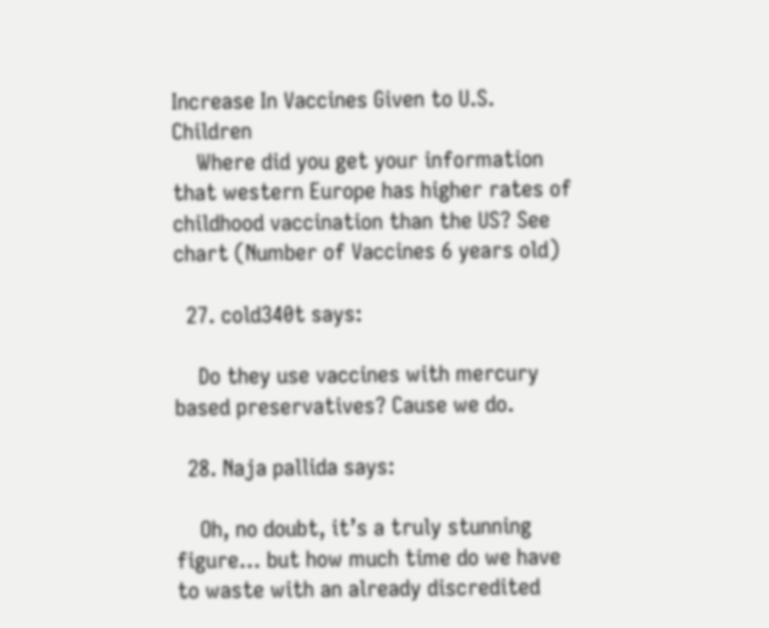Increase In Vaccines Given to U.S. Children
    Where did you get your information that western Europe has higher rates of childhood vaccination than the US? See chart (Number of Vaccines 6 years old)

  27. cold340t says:

    Do they use vaccines with mercury based preservatives? Cause we do.

  28. Naja pallida says:

    Oh, no doubt, it’s a truly stunning figure… but how much time do we have to waste with an already discredited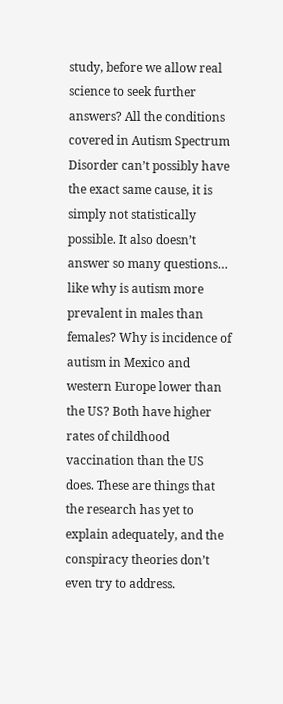study, before we allow real science to seek further answers? All the conditions covered in Autism Spectrum Disorder can’t possibly have the exact same cause, it is simply not statistically possible. It also doesn’t answer so many questions… like why is autism more prevalent in males than females? Why is incidence of autism in Mexico and western Europe lower than the US? Both have higher rates of childhood vaccination than the US does. These are things that the research has yet to explain adequately, and the conspiracy theories don’t even try to address.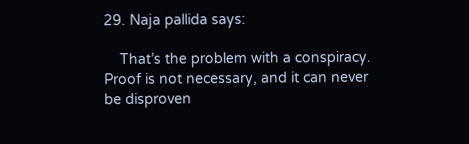29. Naja pallida says:

    That’s the problem with a conspiracy. Proof is not necessary, and it can never be disproven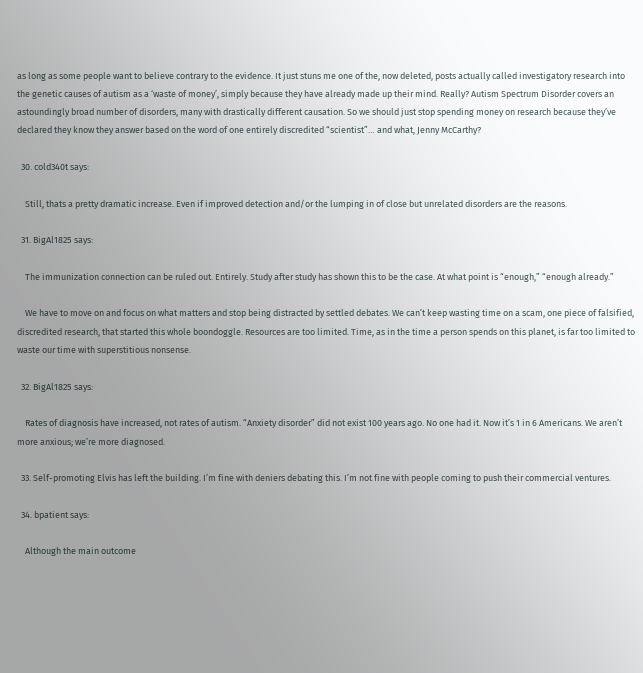as long as some people want to believe contrary to the evidence. It just stuns me one of the, now deleted, posts actually called investigatory research into the genetic causes of autism as a ‘waste of money’, simply because they have already made up their mind. Really? Autism Spectrum Disorder covers an astoundingly broad number of disorders, many with drastically different causation. So we should just stop spending money on research because they’ve declared they know they answer based on the word of one entirely discredited “scientist”… and what, Jenny McCarthy?

  30. cold340t says:

    Still, thats a pretty dramatic increase. Even if improved detection and/or the lumping in of close but unrelated disorders are the reasons.

  31. BigAl1825 says:

    The immunization connection can be ruled out. Entirely. Study after study has shown this to be the case. At what point is “enough,” “enough already.”

    We have to move on and focus on what matters and stop being distracted by settled debates. We can’t keep wasting time on a scam, one piece of falsified, discredited research, that started this whole boondoggle. Resources are too limited. Time, as in the time a person spends on this planet, is far too limited to waste our time with superstitious nonsense.

  32. BigAl1825 says:

    Rates of diagnosis have increased, not rates of autism. “Anxiety disorder” did not exist 100 years ago. No one had it. Now it’s 1 in 6 Americans. We aren’t more anxious; we’re more diagnosed.

  33. Self-promoting Elvis has left the building. I’m fine with deniers debating this. I’m not fine with people coming to push their commercial ventures.

  34. bpatient says:

    Although the main outcome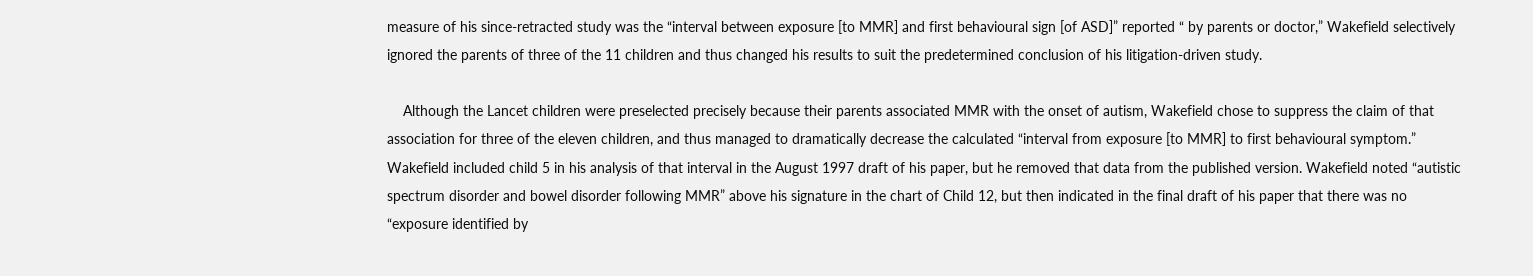measure of his since-retracted study was the “interval between exposure [to MMR] and first behavioural sign [of ASD]” reported “ by parents or doctor,” Wakefield selectively ignored the parents of three of the 11 children and thus changed his results to suit the predetermined conclusion of his litigation-driven study.

    Although the Lancet children were preselected precisely because their parents associated MMR with the onset of autism, Wakefield chose to suppress the claim of that association for three of the eleven children, and thus managed to dramatically decrease the calculated “interval from exposure [to MMR] to first behavioural symptom.” Wakefield included child 5 in his analysis of that interval in the August 1997 draft of his paper, but he removed that data from the published version. Wakefield noted “autistic spectrum disorder and bowel disorder following MMR” above his signature in the chart of Child 12, but then indicated in the final draft of his paper that there was no “exposure identified by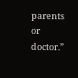parents or doctor.”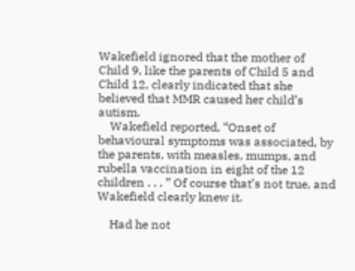Wakefield ignored that the mother of Child 9, like the parents of Child 5 and Child 12, clearly indicated that she believed that MMR caused her child’s autism.
    Wakefield reported, “Onset of behavioural symptoms was associated, by the parents, with measles, mumps, and rubella vaccination in eight of the 12 children . . . ” Of course that’s not true, and Wakefield clearly knew it.

    Had he not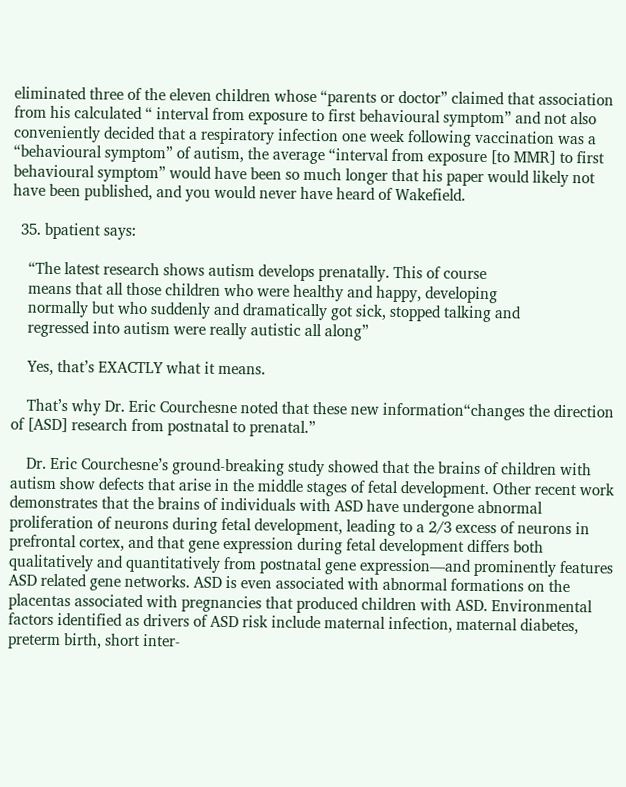eliminated three of the eleven children whose “parents or doctor” claimed that association from his calculated “ interval from exposure to first behavioural symptom” and not also conveniently decided that a respiratory infection one week following vaccination was a “behavioural symptom” of autism, the average “interval from exposure [to MMR] to first behavioural symptom” would have been so much longer that his paper would likely not have been published, and you would never have heard of Wakefield.

  35. bpatient says:

    “The latest research shows autism develops prenatally. This of course
    means that all those children who were healthy and happy, developing
    normally but who suddenly and dramatically got sick, stopped talking and
    regressed into autism were really autistic all along”

    Yes, that’s EXACTLY what it means.

    That’s why Dr. Eric Courchesne noted that these new information“changes the direction of [ASD] research from postnatal to prenatal.”

    Dr. Eric Courchesne’s ground-breaking study showed that the brains of children with autism show defects that arise in the middle stages of fetal development. Other recent work demonstrates that the brains of individuals with ASD have undergone abnormal proliferation of neurons during fetal development, leading to a 2/3 excess of neurons in prefrontal cortex, and that gene expression during fetal development differs both qualitatively and quantitatively from postnatal gene expression—and prominently features ASD related gene networks. ASD is even associated with abnormal formations on the placentas associated with pregnancies that produced children with ASD. Environmental factors identified as drivers of ASD risk include maternal infection, maternal diabetes, preterm birth, short inter-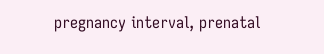pregnancy interval, prenatal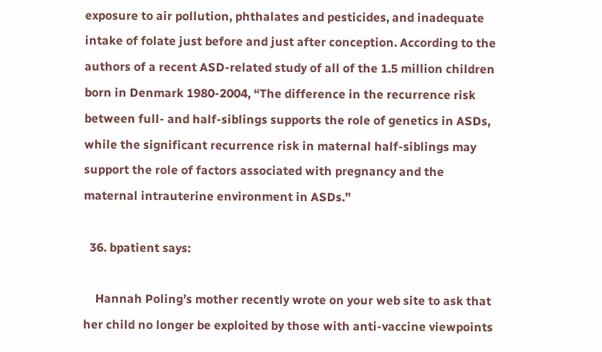exposure to air pollution, phthalates and pesticides, and inadequate intake of folate just before and just after conception. According to the authors of a recent ASD-related study of all of the 1.5 million children born in Denmark 1980-2004, “The difference in the recurrence risk between full- and half-siblings supports the role of genetics in ASDs, while the significant recurrence risk in maternal half-siblings may support the role of factors associated with pregnancy and the maternal intrauterine environment in ASDs.”

  36. bpatient says:

    Hannah Poling’s mother recently wrote on your web site to ask that her child no longer be exploited by those with anti-vaccine viewpoints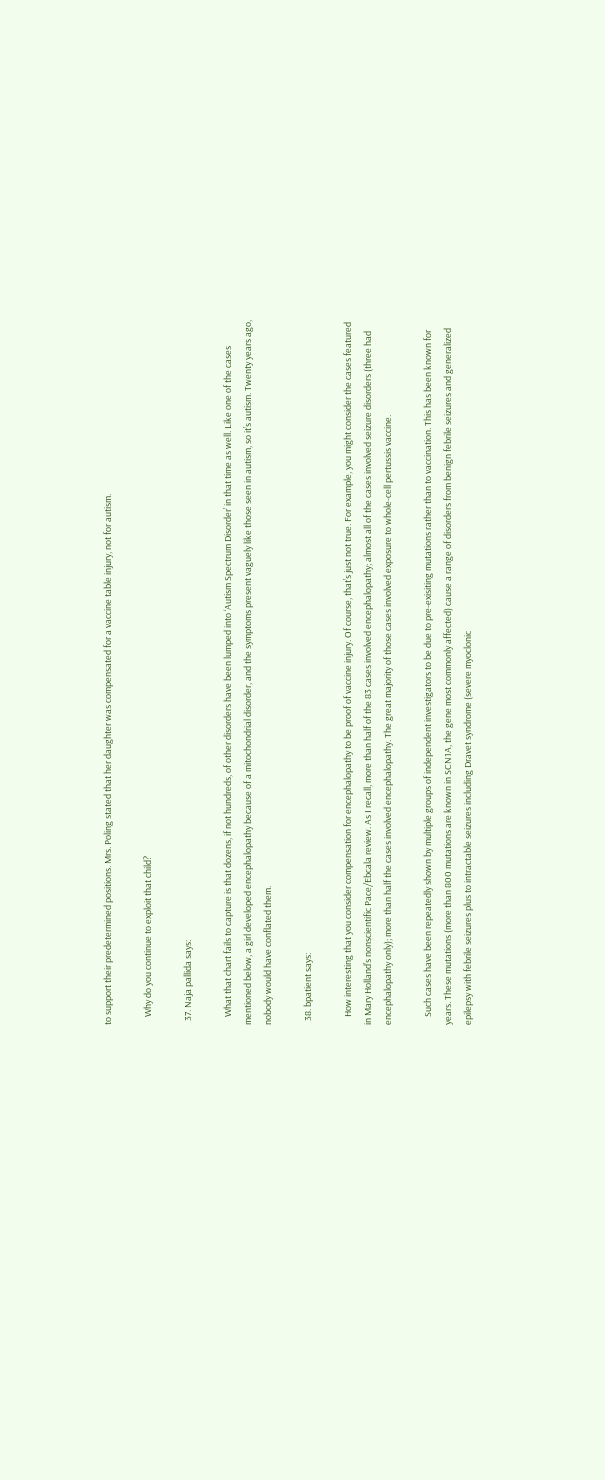to support their predetermined positions. Mrs. Poling stated that her daughter was compensated for a vaccine table injury, not for autism.

    Why do you continue to exploit that child?

  37. Naja pallida says:

    What that chart fails to capture is that dozens, if not hundreds, of other disorders have been lumped into ‘Autism Spectrum Disorder’ in that time as well. Like one of the cases mentioned below, a girl developed encephalopathy because of a mitochondrial disorder, and the symptoms present vaguely like those seen in autism, so it’s autism. Twenty years ago, nobody would have conflated them.

  38. bpatient says:

    How interesting that you consider compensation for encephalopathy to be proof of vaccine injury. Of course, that’s just not true. For example, you might consider the cases featured in Mary Holland’s nonscientific Pace/Ebcala review. As I recall, more than half of the 83 cases involved encephalopathy; almost all of the cases involved seizure disorders (three had encephalopathy only); more than half the cases involved encephalopathy. The great majority of those cases involved exposure to whole-cell pertussis vaccine.

    Such cases have been repeatedly shown by multiple groups of independent investigators to be due to pre-exisiting mutations rather than to vaccination. This has been known for years. These mutations (more than 800 mutations are known in SCN1A, the gene most commonly affected) cause a range of disorders from benign febrile seizures and generalized epilepsy with febrile seizures plus to intractable seizures including Dravet syndrome (severe myoclonic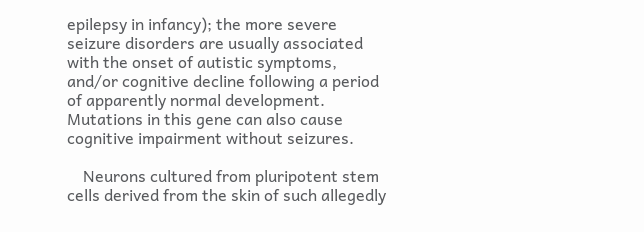epilepsy in infancy); the more severe seizure disorders are usually associated with the onset of autistic symptoms, and/or cognitive decline following a period of apparently normal development. Mutations in this gene can also cause cognitive impairment without seizures.

    Neurons cultured from pluripotent stem cells derived from the skin of such allegedly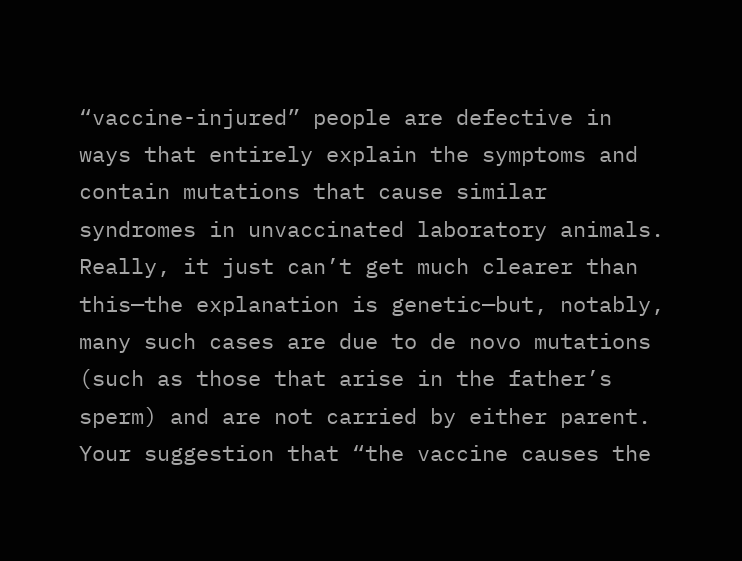“vaccine-injured” people are defective in ways that entirely explain the symptoms and contain mutations that cause similar syndromes in unvaccinated laboratory animals. Really, it just can’t get much clearer than this—the explanation is genetic—but, notably, many such cases are due to de novo mutations (such as those that arise in the father’s sperm) and are not carried by either parent. Your suggestion that “the vaccine causes the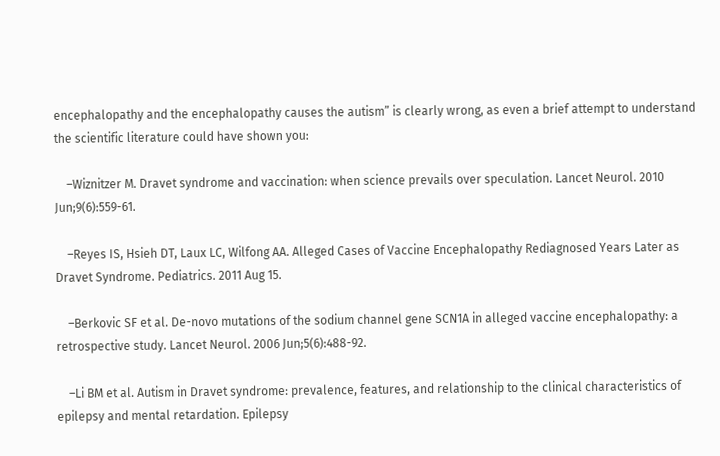encephalopathy and the encephalopathy causes the autism” is clearly wrong, as even a brief attempt to understand the scientific literature could have shown you:

    –Wiznitzer M. Dravet syndrome and vaccination: when science prevails over speculation. Lancet Neurol. 2010 Jun;9(6):559-61.

    –Reyes IS, Hsieh DT, Laux LC, Wilfong AA. Alleged Cases of Vaccine Encephalopathy Rediagnosed Years Later as Dravet Syndrome. Pediatrics. 2011 Aug 15.

    –Berkovic SF et al. De-novo mutations of the sodium channel gene SCN1A in alleged vaccine encephalopathy: a retrospective study. Lancet Neurol. 2006 Jun;5(6):488-92.

    –Li BM et al. Autism in Dravet syndrome: prevalence, features, and relationship to the clinical characteristics of epilepsy and mental retardation. Epilepsy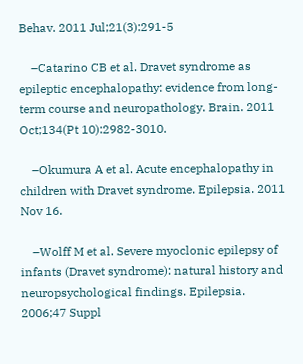Behav. 2011 Jul;21(3):291-5

    –Catarino CB et al. Dravet syndrome as epileptic encephalopathy: evidence from long-term course and neuropathology. Brain. 2011 Oct;134(Pt 10):2982-3010.

    –Okumura A et al. Acute encephalopathy in children with Dravet syndrome. Epilepsia. 2011 Nov 16.

    –Wolff M et al. Severe myoclonic epilepsy of infants (Dravet syndrome): natural history and neuropsychological findings. Epilepsia. 2006;47 Suppl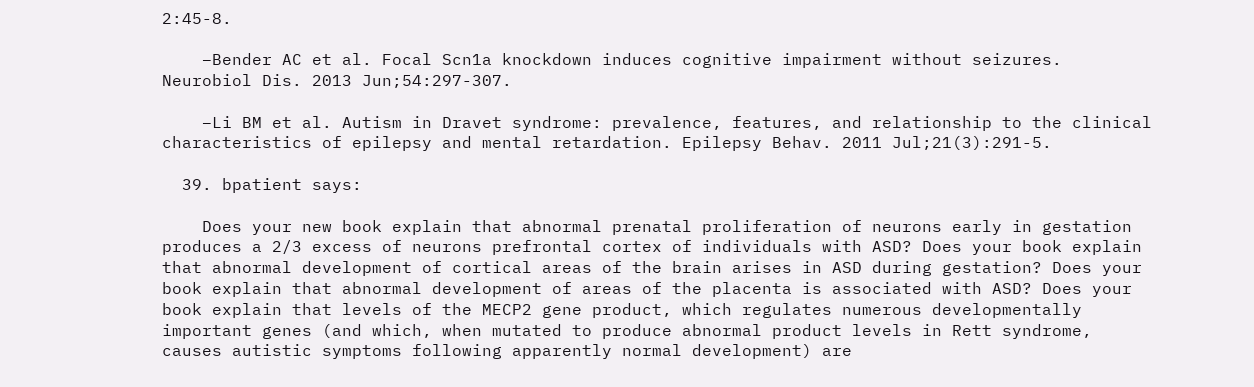2:45-8.

    –Bender AC et al. Focal Scn1a knockdown induces cognitive impairment without seizures. Neurobiol Dis. 2013 Jun;54:297-307.

    –Li BM et al. Autism in Dravet syndrome: prevalence, features, and relationship to the clinical characteristics of epilepsy and mental retardation. Epilepsy Behav. 2011 Jul;21(3):291-5.

  39. bpatient says:

    Does your new book explain that abnormal prenatal proliferation of neurons early in gestation produces a 2/3 excess of neurons prefrontal cortex of individuals with ASD? Does your book explain that abnormal development of cortical areas of the brain arises in ASD during gestation? Does your book explain that abnormal development of areas of the placenta is associated with ASD? Does your book explain that levels of the MECP2 gene product, which regulates numerous developmentally important genes (and which, when mutated to produce abnormal product levels in Rett syndrome, causes autistic symptoms following apparently normal development) are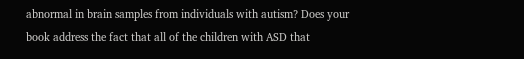abnormal in brain samples from individuals with autism? Does your book address the fact that all of the children with ASD that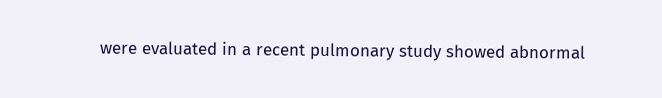were evaluated in a recent pulmonary study showed abnormal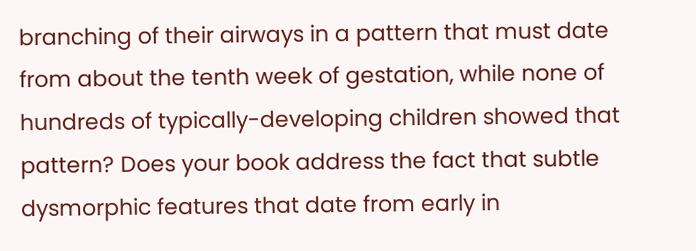branching of their airways in a pattern that must date from about the tenth week of gestation, while none of hundreds of typically-developing children showed that pattern? Does your book address the fact that subtle dysmorphic features that date from early in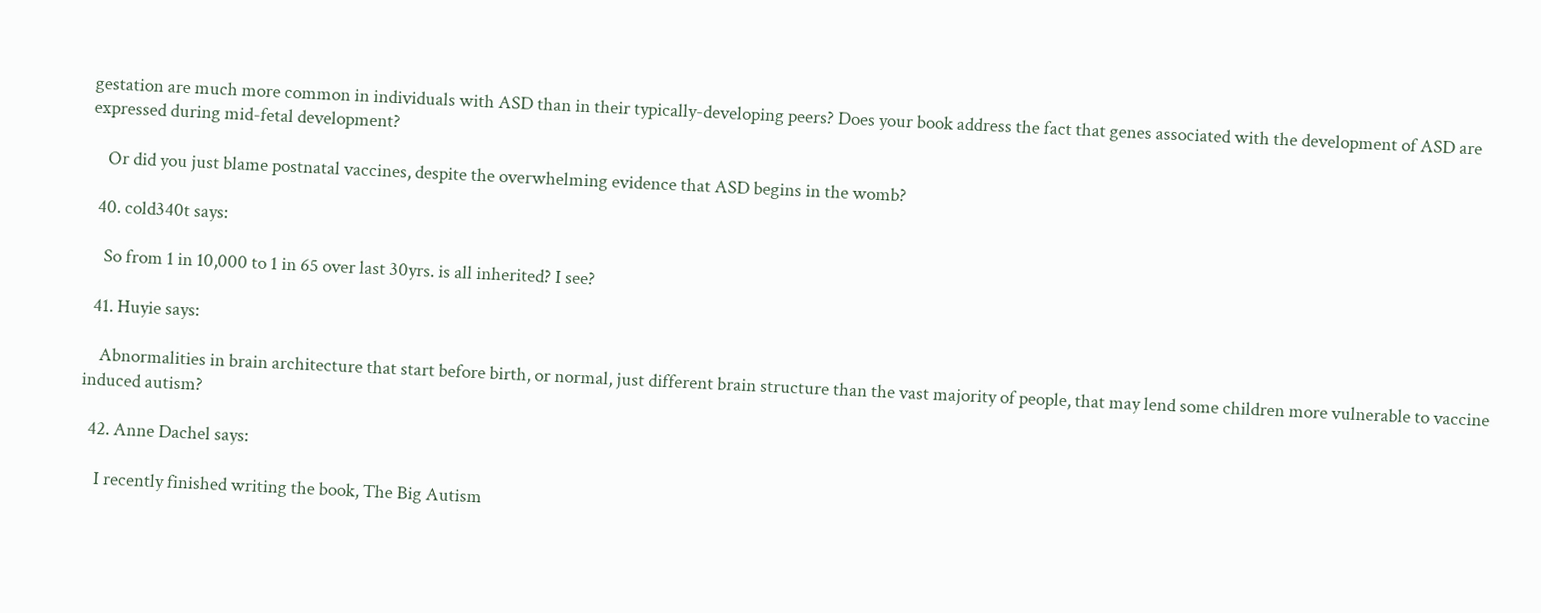gestation are much more common in individuals with ASD than in their typically-developing peers? Does your book address the fact that genes associated with the development of ASD are expressed during mid-fetal development?

    Or did you just blame postnatal vaccines, despite the overwhelming evidence that ASD begins in the womb?

  40. cold340t says:

    So from 1 in 10,000 to 1 in 65 over last 30yrs. is all inherited? I see?

  41. Huyie says:

    Abnormalities in brain architecture that start before birth, or normal, just different brain structure than the vast majority of people, that may lend some children more vulnerable to vaccine induced autism?

  42. Anne Dachel says:

    I recently finished writing the book, The Big Autism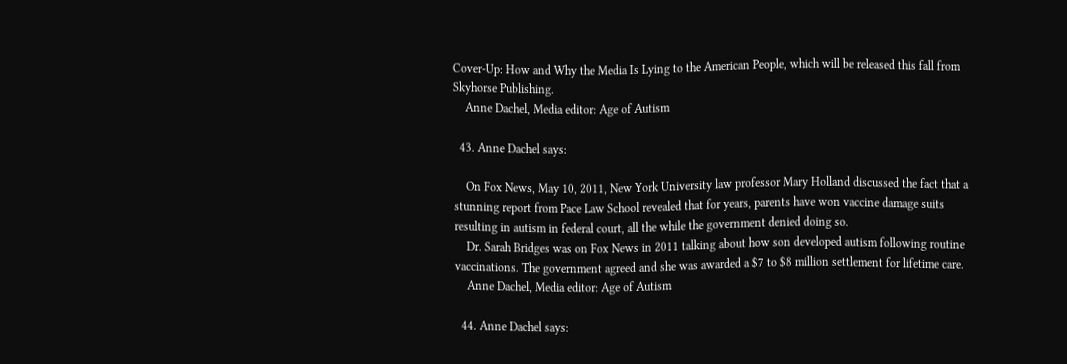Cover-Up: How and Why the Media Is Lying to the American People, which will be released this fall from Skyhorse Publishing.
    Anne Dachel, Media editor: Age of Autism

  43. Anne Dachel says:

    On Fox News, May 10, 2011, New York University law professor Mary Holland discussed the fact that a stunning report from Pace Law School revealed that for years, parents have won vaccine damage suits resulting in autism in federal court, all the while the government denied doing so.
    Dr. Sarah Bridges was on Fox News in 2011 talking about how son developed autism following routine vaccinations. The government agreed and she was awarded a $7 to $8 million settlement for lifetime care.
    Anne Dachel, Media editor: Age of Autism

  44. Anne Dachel says: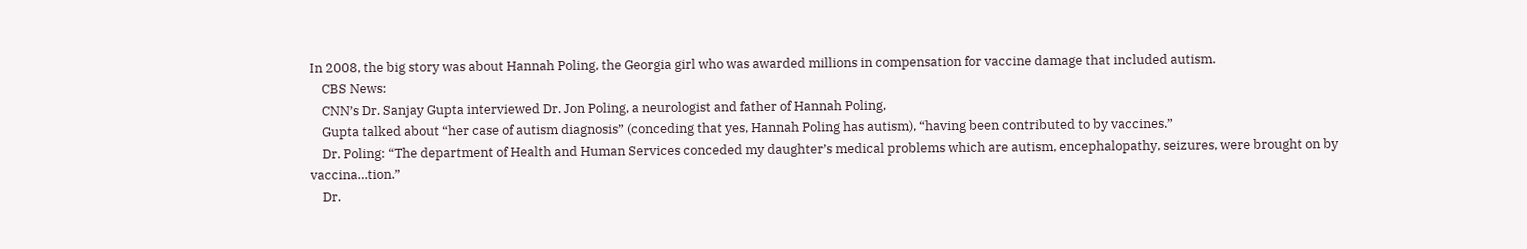In 2008, the big story was about Hannah Poling, the Georgia girl who was awarded millions in compensation for vaccine damage that included autism.
    CBS News:
    CNN’s Dr. Sanjay Gupta interviewed Dr. Jon Poling, a neurologist and father of Hannah Poling,
    Gupta talked about “her case of autism diagnosis” (conceding that yes, Hannah Poling has autism), “having been contributed to by vaccines.”
    Dr. Poling: “The department of Health and Human Services conceded my daughter’s medical problems which are autism, encephalopathy, seizures, were brought on by vaccina…tion.”
    Dr.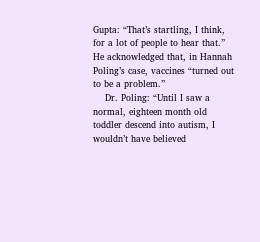Gupta: “That’s startling, I think, for a lot of people to hear that.” He acknowledged that, in Hannah Poling’s case, vaccines “turned out to be a problem.”
    Dr. Poling: “Until I saw a normal, eighteen month old toddler descend into autism, I wouldn’t have believed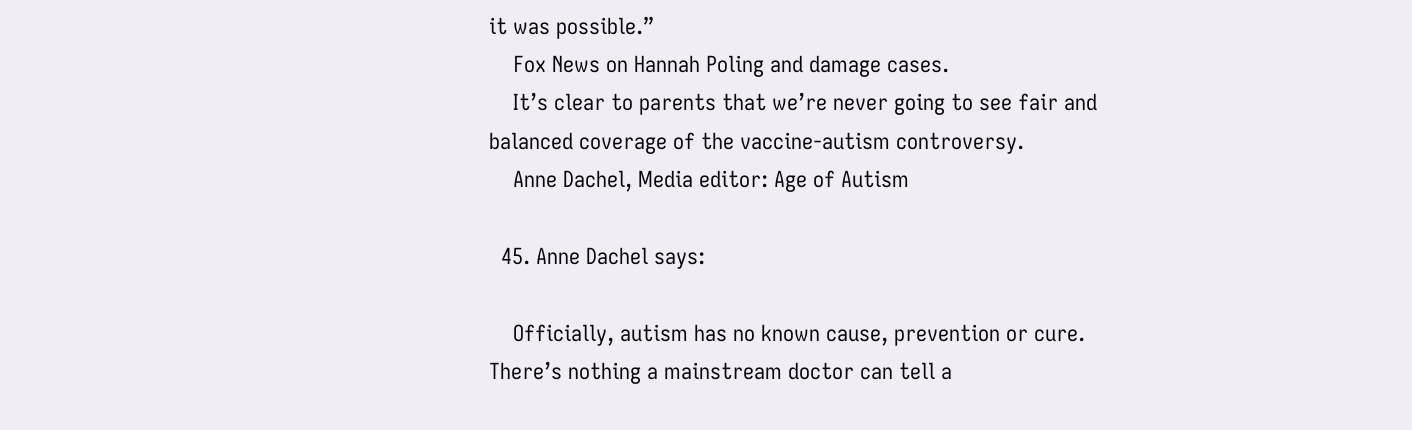it was possible.”
    Fox News on Hannah Poling and damage cases.
    It’s clear to parents that we’re never going to see fair and balanced coverage of the vaccine-autism controversy.
    Anne Dachel, Media editor: Age of Autism

  45. Anne Dachel says:

    Officially, autism has no known cause, prevention or cure. There’s nothing a mainstream doctor can tell a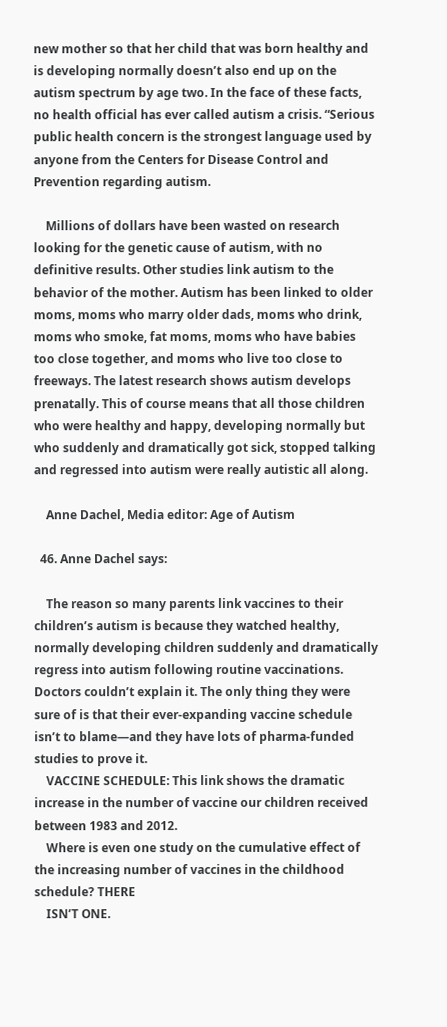new mother so that her child that was born healthy and is developing normally doesn’t also end up on the autism spectrum by age two. In the face of these facts, no health official has ever called autism a crisis. “Serious public health concern is the strongest language used by anyone from the Centers for Disease Control and Prevention regarding autism.

    Millions of dollars have been wasted on research looking for the genetic cause of autism, with no definitive results. Other studies link autism to the behavior of the mother. Autism has been linked to older moms, moms who marry older dads, moms who drink, moms who smoke, fat moms, moms who have babies too close together, and moms who live too close to freeways. The latest research shows autism develops prenatally. This of course means that all those children who were healthy and happy, developing normally but who suddenly and dramatically got sick, stopped talking and regressed into autism were really autistic all along.

    Anne Dachel, Media editor: Age of Autism

  46. Anne Dachel says:

    The reason so many parents link vaccines to their children’s autism is because they watched healthy, normally developing children suddenly and dramatically regress into autism following routine vaccinations. Doctors couldn’t explain it. The only thing they were sure of is that their ever-expanding vaccine schedule isn’t to blame—and they have lots of pharma-funded studies to prove it.
    VACCINE SCHEDULE: This link shows the dramatic increase in the number of vaccine our children received between 1983 and 2012.
    Where is even one study on the cumulative effect of the increasing number of vaccines in the childhood schedule? THERE
    ISN’T ONE.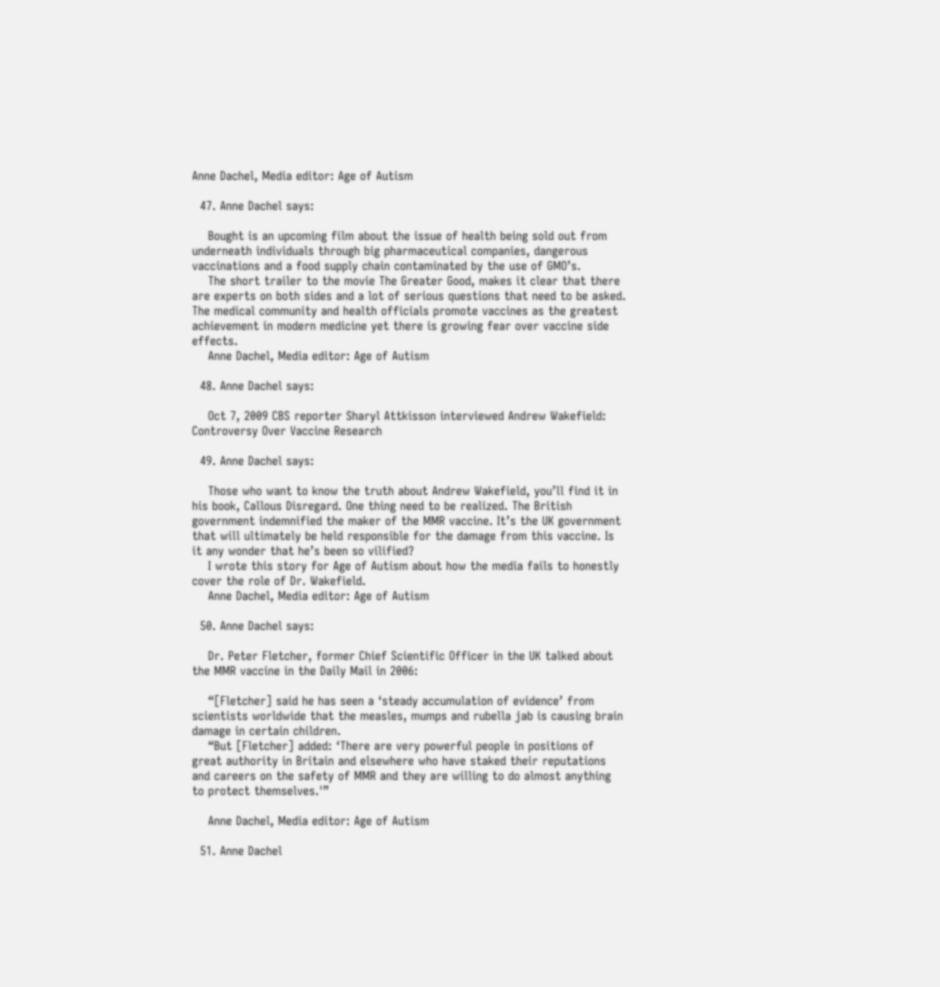Anne Dachel, Media editor: Age of Autism

  47. Anne Dachel says:

    Bought is an upcoming film about the issue of health being sold out from underneath individuals through big pharmaceutical companies, dangerous vaccinations and a food supply chain contaminated by the use of GMO’s.
    The short trailer to the movie The Greater Good, makes it clear that there are experts on both sides and a lot of serious questions that need to be asked. The medical community and health officials promote vaccines as the greatest achievement in modern medicine yet there is growing fear over vaccine side effects.
    Anne Dachel, Media editor: Age of Autism

  48. Anne Dachel says:

    Oct 7, 2009 CBS reporter Sharyl Attkisson interviewed Andrew Wakefield: Controversy Over Vaccine Research

  49. Anne Dachel says:

    Those who want to know the truth about Andrew Wakefield, you’ll find it in his book, Callous Disregard. One thing need to be realized. The British government indemnified the maker of the MMR vaccine. It’s the UK government that will ultimately be held responsible for the damage from this vaccine. Is it any wonder that he’s been so vilified?
    I wrote this story for Age of Autism about how the media fails to honestly cover the role of Dr. Wakefield.
    Anne Dachel, Media editor: Age of Autism

  50. Anne Dachel says:

    Dr. Peter Fletcher, former Chief Scientific Officer in the UK talked about the MMR vaccine in the Daily Mail in 2006:

    “[Fletcher] said he has seen a ‘steady accumulation of evidence’ from scientists worldwide that the measles, mumps and rubella jab is causing brain damage in certain children.
    “But [Fletcher] added: ‘There are very powerful people in positions of great authority in Britain and elsewhere who have staked their reputations and careers on the safety of MMR and they are willing to do almost anything to protect themselves.'”

    Anne Dachel, Media editor: Age of Autism

  51. Anne Dachel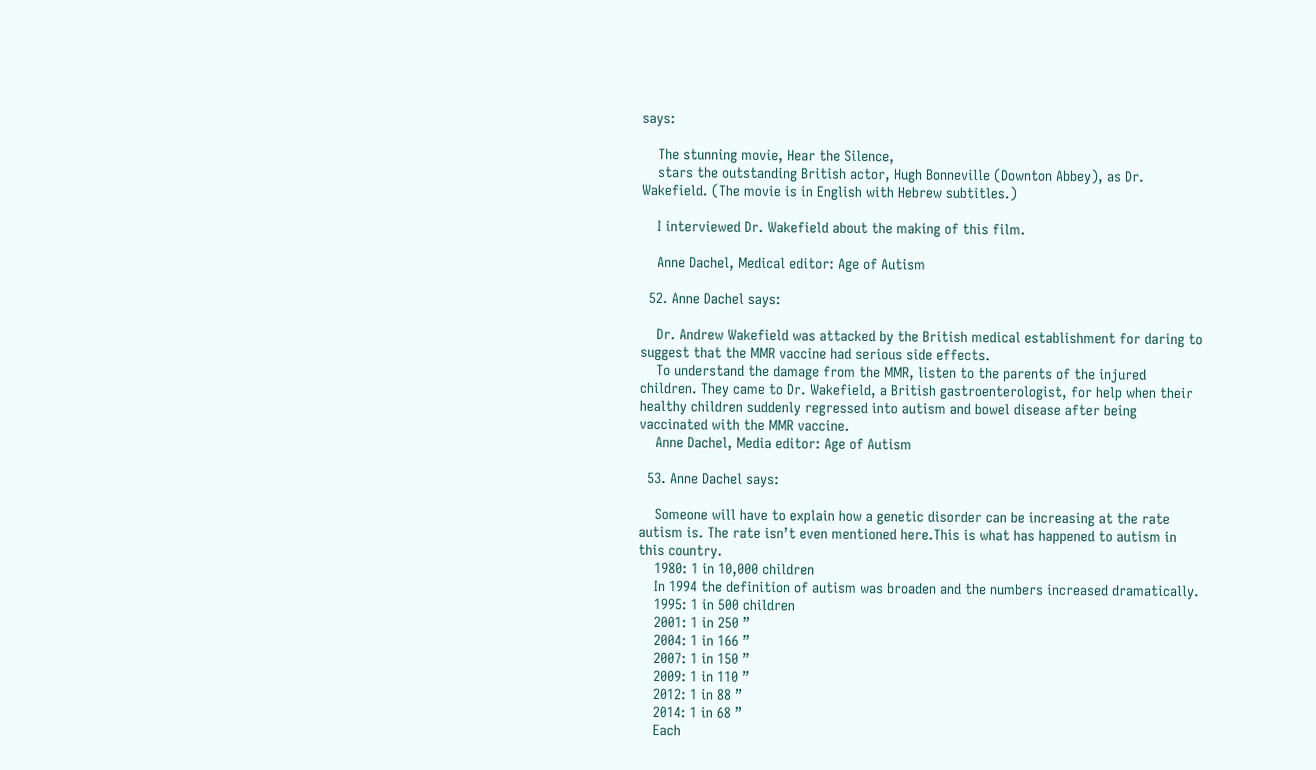says:

    The stunning movie, Hear the Silence,
    stars the outstanding British actor, Hugh Bonneville (Downton Abbey), as Dr. Wakefield. (The movie is in English with Hebrew subtitles.)

    I interviewed Dr. Wakefield about the making of this film.

    Anne Dachel, Medical editor: Age of Autism

  52. Anne Dachel says:

    Dr. Andrew Wakefield was attacked by the British medical establishment for daring to suggest that the MMR vaccine had serious side effects.
    To understand the damage from the MMR, listen to the parents of the injured children. They came to Dr. Wakefield, a British gastroenterologist, for help when their healthy children suddenly regressed into autism and bowel disease after being vaccinated with the MMR vaccine.
    Anne Dachel, Media editor: Age of Autism

  53. Anne Dachel says:

    Someone will have to explain how a genetic disorder can be increasing at the rate autism is. The rate isn’t even mentioned here.This is what has happened to autism in this country.
    1980: 1 in 10,000 children
    In 1994 the definition of autism was broaden and the numbers increased dramatically.
    1995: 1 in 500 children
    2001: 1 in 250 ”
    2004: 1 in 166 ”
    2007: 1 in 150 ”
    2009: 1 in 110 ”
    2012: 1 in 88 ”
    2014: 1 in 68 ”
    Each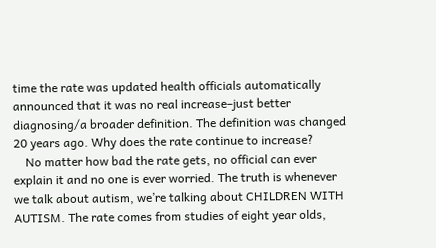time the rate was updated health officials automatically announced that it was no real increase–just better diagnosing/a broader definition. The definition was changed 20 years ago. Why does the rate continue to increase?
    No matter how bad the rate gets, no official can ever explain it and no one is ever worried. The truth is whenever we talk about autism, we’re talking about CHILDREN WITH AUTISM. The rate comes from studies of eight year olds,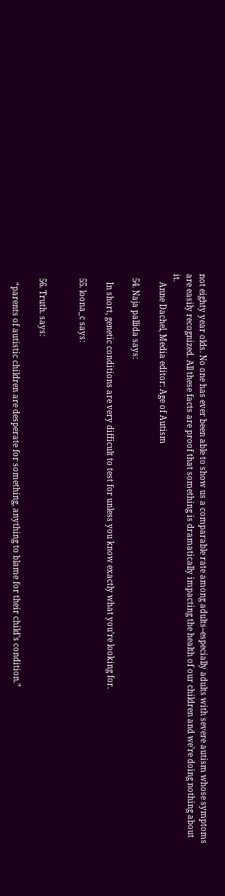not eighty year olds. No one has ever been able to show us a comparable rate among adults–especially adults with severe autism whose symptoms are easily recognized. All these facts are proof that something is dramatically impacting the health of our children and we’re doing nothing about it.
    Anne Dachel, Media editor: Age of Autism

  54. Naja pallida says:

    In short, genetic conditions are very difficult to test for unless you know exactly what you’re looking for.

  55. loona_c says:


  56. Truth. says:

    “parents of autistic children are desperate for something, anything to blame for their child’s condition.”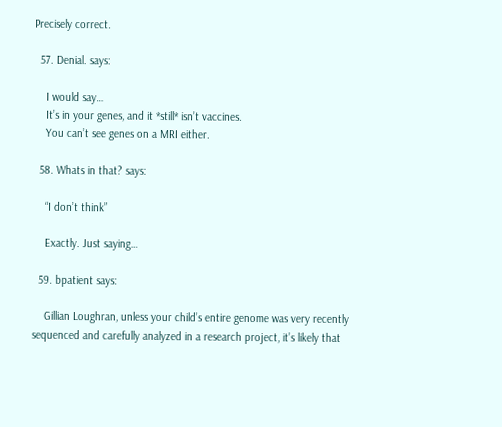Precisely correct.

  57. Denial. says:

    I would say…
    It’s in your genes, and it *still* isn’t vaccines.
    You can’t see genes on a MRI either.

  58. Whats in that? says:

    “I don’t think”

    Exactly. Just saying…

  59. bpatient says:

    Gillian Loughran, unless your child’s entire genome was very recently sequenced and carefully analyzed in a research project, it’s likely that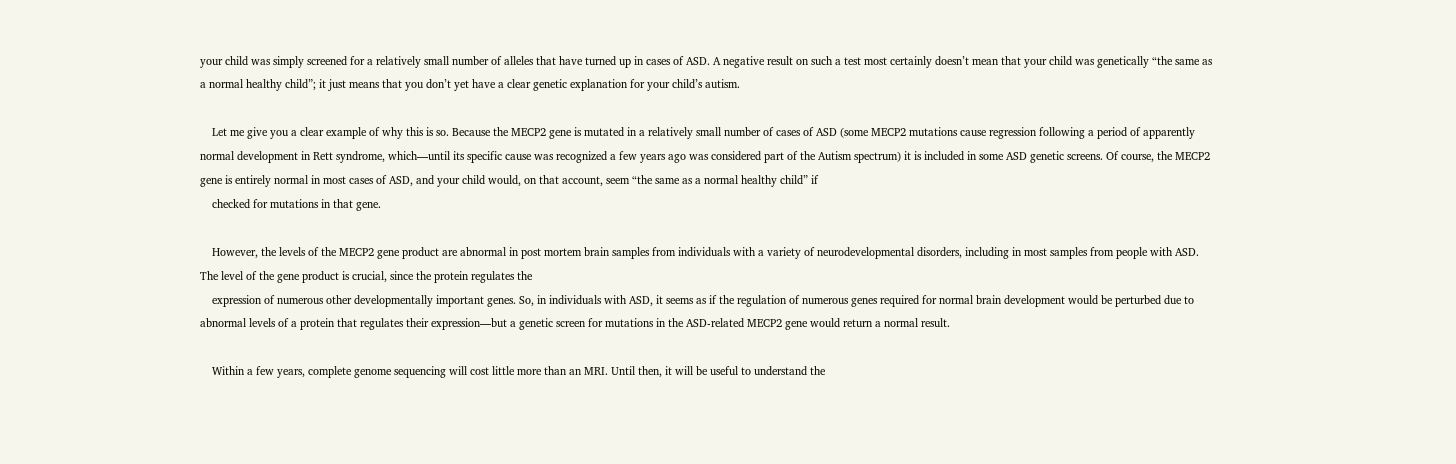your child was simply screened for a relatively small number of alleles that have turned up in cases of ASD. A negative result on such a test most certainly doesn’t mean that your child was genetically “the same as a normal healthy child”; it just means that you don’t yet have a clear genetic explanation for your child’s autism.

    Let me give you a clear example of why this is so. Because the MECP2 gene is mutated in a relatively small number of cases of ASD (some MECP2 mutations cause regression following a period of apparently normal development in Rett syndrome, which—until its specific cause was recognized a few years ago was considered part of the Autism spectrum) it is included in some ASD genetic screens. Of course, the MECP2 gene is entirely normal in most cases of ASD, and your child would, on that account, seem “the same as a normal healthy child” if
    checked for mutations in that gene.

    However, the levels of the MECP2 gene product are abnormal in post mortem brain samples from individuals with a variety of neurodevelopmental disorders, including in most samples from people with ASD. The level of the gene product is crucial, since the protein regulates the
    expression of numerous other developmentally important genes. So, in individuals with ASD, it seems as if the regulation of numerous genes required for normal brain development would be perturbed due to abnormal levels of a protein that regulates their expression—but a genetic screen for mutations in the ASD-related MECP2 gene would return a normal result.

    Within a few years, complete genome sequencing will cost little more than an MRI. Until then, it will be useful to understand the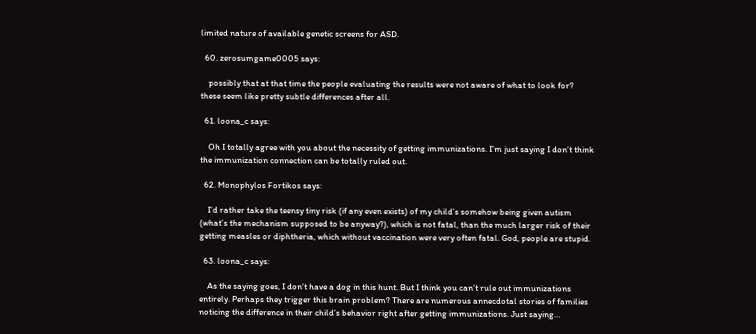limited nature of available genetic screens for ASD.

  60. zerosumgame0005 says:

    possibly that at that time the people evaluating the results were not aware of what to look for? these seem like pretty subtle differences after all.

  61. loona_c says:

    Oh I totally agree with you about the necessity of getting immunizations. I’m just saying I don’t think the immunization connection can be totally ruled out.

  62. Monophylos Fortikos says:

    I’d rather take the teensy tiny risk (if any even exists) of my child’s somehow being given autism (what’s the mechanism supposed to be anyway?), which is not fatal, than the much larger risk of their getting measles or diphtheria, which without vaccination were very often fatal. God, people are stupid.

  63. loona_c says:

    As the saying goes, I don’t have a dog in this hunt. But I think you can’t rule out immunizations entirely. Perhaps they trigger this brain problem? There are numerous annecdotal stories of families noticing the difference in their child’s behavior right after getting immunizations. Just saying…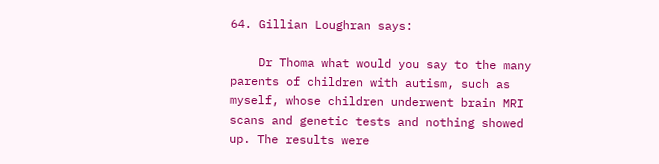64. Gillian Loughran says:

    Dr Thoma what would you say to the many parents of children with autism, such as myself, whose children underwent brain MRI scans and genetic tests and nothing showed up. The results were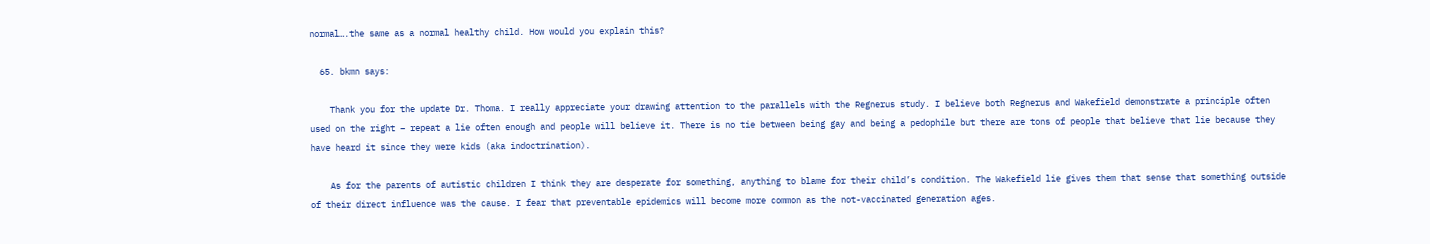normal….the same as a normal healthy child. How would you explain this?

  65. bkmn says:

    Thank you for the update Dr. Thoma. I really appreciate your drawing attention to the parallels with the Regnerus study. I believe both Regnerus and Wakefield demonstrate a principle often used on the right – repeat a lie often enough and people will believe it. There is no tie between being gay and being a pedophile but there are tons of people that believe that lie because they have heard it since they were kids (aka indoctrination).

    As for the parents of autistic children I think they are desperate for something, anything to blame for their child’s condition. The Wakefield lie gives them that sense that something outside of their direct influence was the cause. I fear that preventable epidemics will become more common as the not-vaccinated generation ages.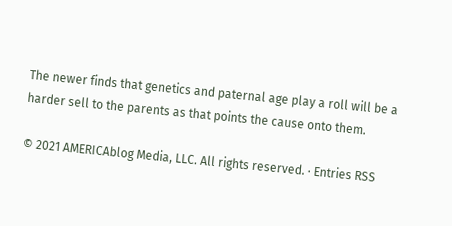The newer finds that genetics and paternal age play a roll will be a harder sell to the parents as that points the cause onto them.

© 2021 AMERICAblog Media, LLC. All rights reserved. · Entries RSS